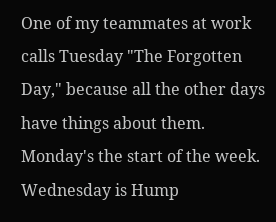One of my teammates at work calls Tuesday "The Forgotten Day," because all the other days have things about them. Monday's the start of the week. Wednesday is Hump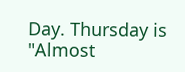Day. Thursday is "Almost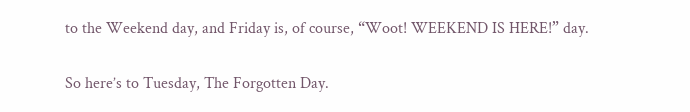to the Weekend day, and Friday is, of course, “Woot! WEEKEND IS HERE!” day.

So here’s to Tuesday, The Forgotten Day.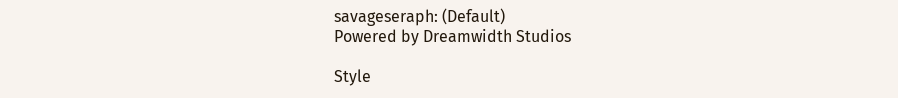savageseraph: (Default)
Powered by Dreamwidth Studios

Style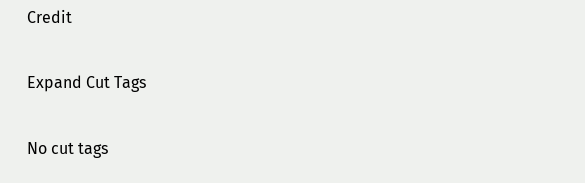Credit

Expand Cut Tags

No cut tags